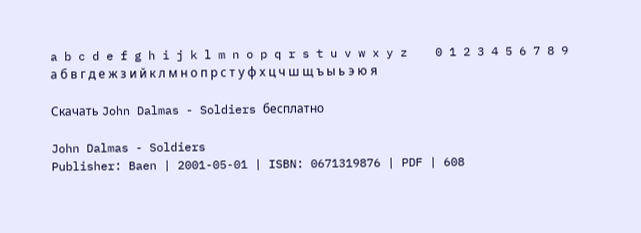a b c d e f g h i j k l m n o p q r s t u v w x y z    0 1 2 3 4 5 6 7 8 9
а б в г д е ж з и й к л м н о п р с т у ф х ц ч ш щ ъ ы ь э ю я

Скачать John Dalmas - Soldiers бесплатно

John Dalmas - Soldiers
Publisher: Baen | 2001-05-01 | ISBN: 0671319876 | PDF | 608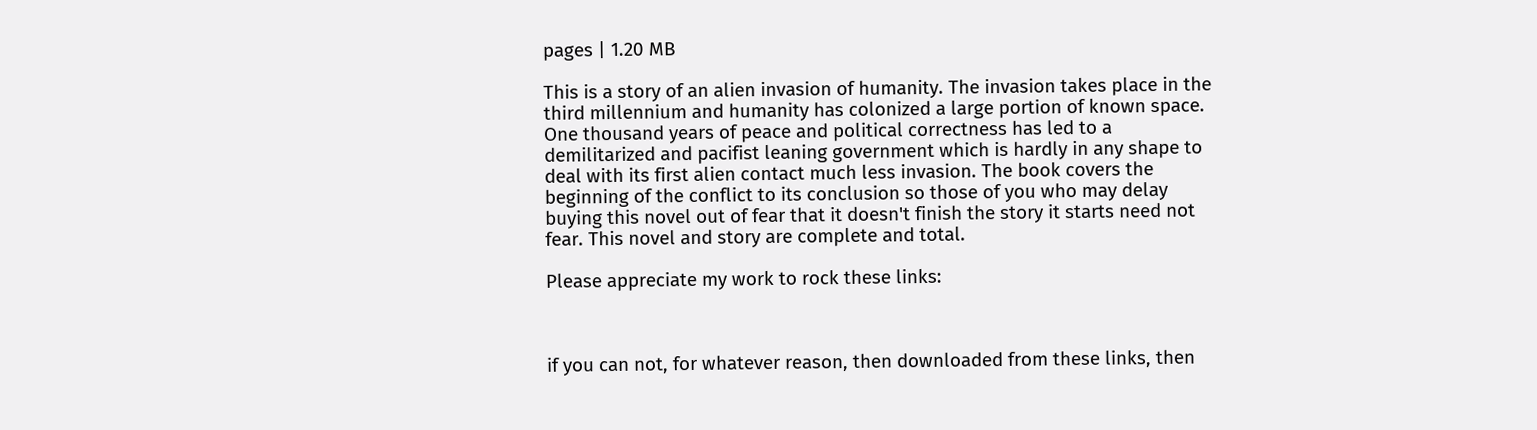pages | 1.20 MB

This is a story of an alien invasion of humanity. The invasion takes place in the third millennium and humanity has colonized a large portion of known space. One thousand years of peace and political correctness has led to a demilitarized and pacifist leaning government which is hardly in any shape to deal with its first alien contact much less invasion. The book covers the beginning of the conflict to its conclusion so those of you who may delay buying this novel out of fear that it doesn't finish the story it starts need not fear. This novel and story are complete and total.

Please appreciate my work to rock these links:



if you can not, for whatever reason, then downloaded from these links, then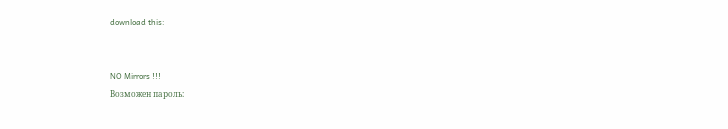download this:


NO Mirrors !!!
Возможен пароль: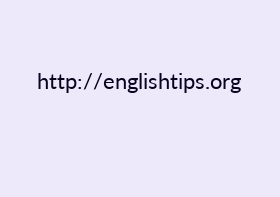http://englishtips.org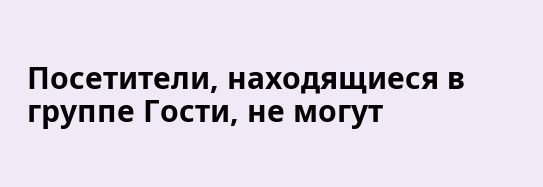Посетители, находящиеся в группе Гости, не могут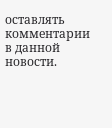оставлять комментарии в данной новости.